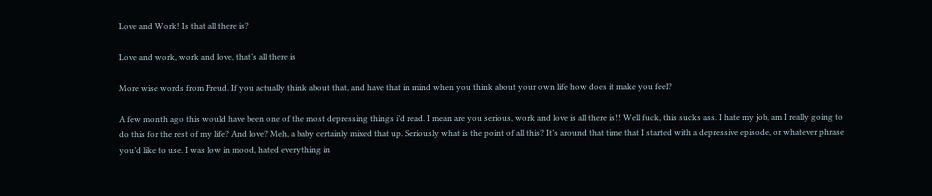Love and Work! Is that all there is?

Love and work, work and love, that’s all there is

More wise words from Freud. If you actually think about that, and have that in mind when you think about your own life how does it make you feel?

A few month ago this would have been one of the most depressing things i’d read. I mean are you serious, work and love is all there is!! Well fuck, this sucks ass. I hate my job, am I really going to do this for the rest of my life? And love? Meh, a baby certainly mixed that up. Seriously what is the point of all this? It’s around that time that I started with a depressive episode, or whatever phrase you’d like to use. I was low in mood, hated everything in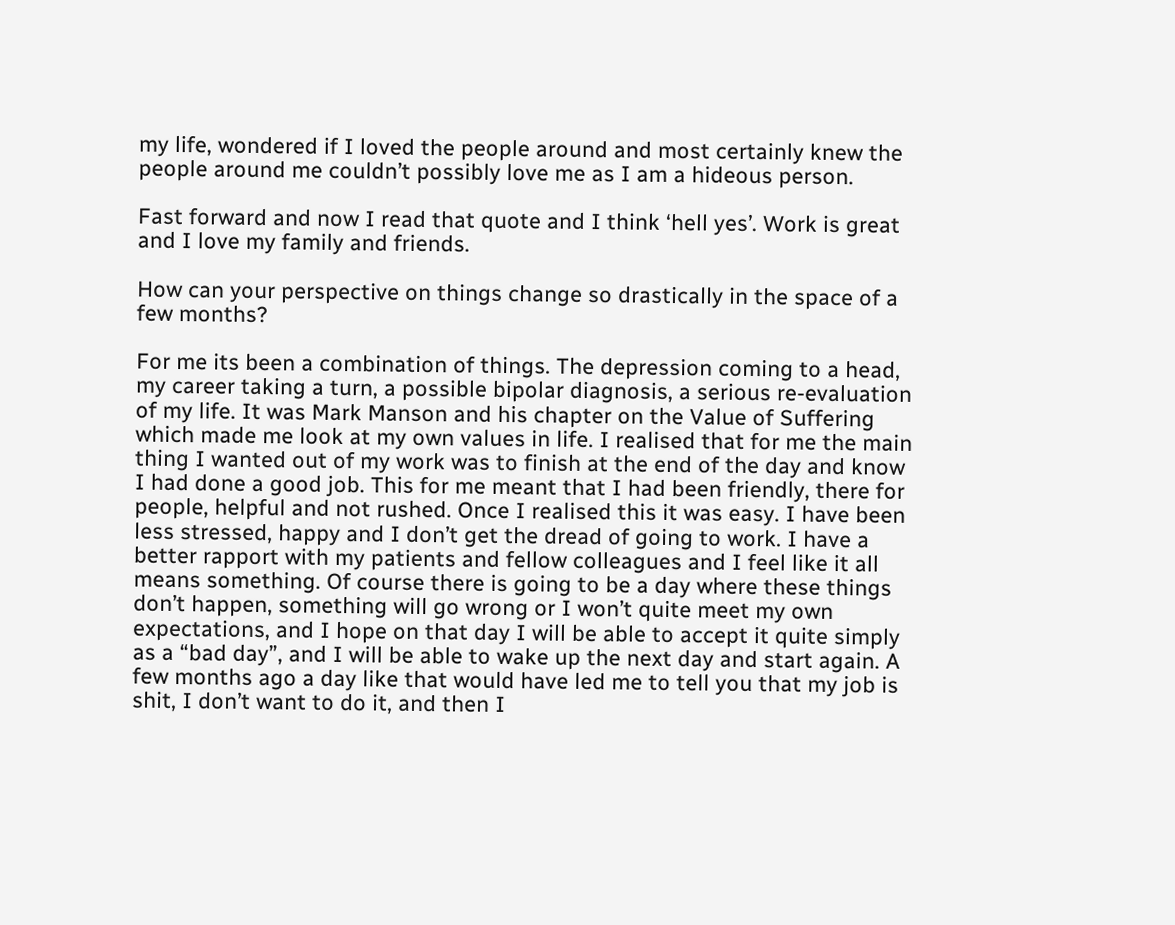my life, wondered if I loved the people around and most certainly knew the people around me couldn’t possibly love me as I am a hideous person.

Fast forward and now I read that quote and I think ‘hell yes’. Work is great and I love my family and friends.

How can your perspective on things change so drastically in the space of a few months?

For me its been a combination of things. The depression coming to a head, my career taking a turn, a possible bipolar diagnosis, a serious re-evaluation of my life. It was Mark Manson and his chapter on the Value of Suffering which made me look at my own values in life. I realised that for me the main thing I wanted out of my work was to finish at the end of the day and know I had done a good job. This for me meant that I had been friendly, there for people, helpful and not rushed. Once I realised this it was easy. I have been less stressed, happy and I don’t get the dread of going to work. I have a better rapport with my patients and fellow colleagues and I feel like it all means something. Of course there is going to be a day where these things don’t happen, something will go wrong or I won’t quite meet my own expectations, and I hope on that day I will be able to accept it quite simply as a “bad day”, and I will be able to wake up the next day and start again. A few months ago a day like that would have led me to tell you that my job is shit, I don’t want to do it, and then I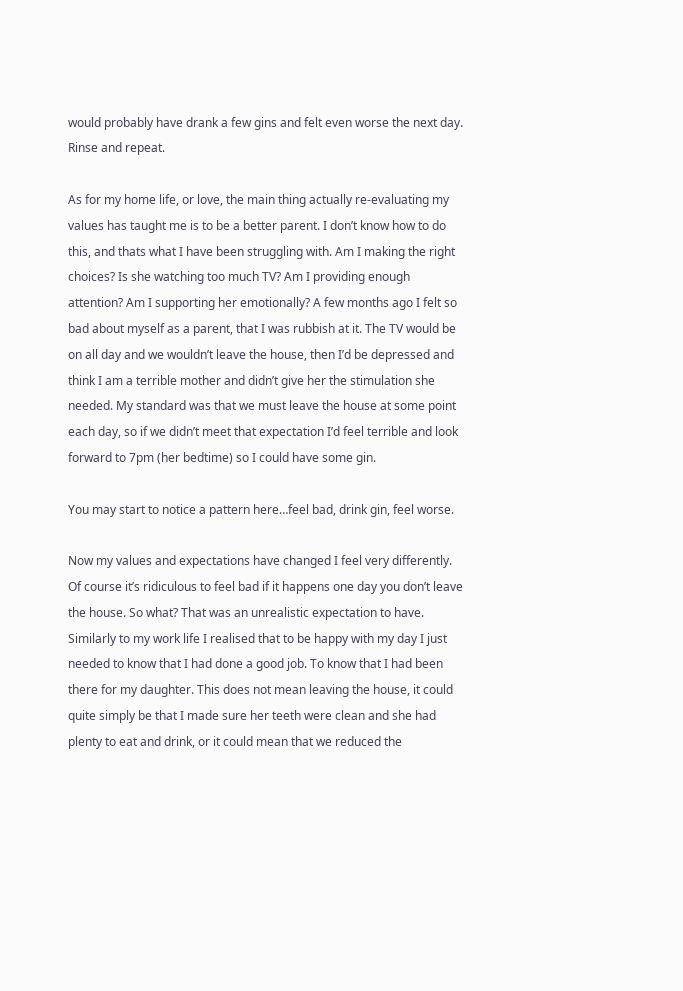would probably have drank a few gins and felt even worse the next day. Rinse and repeat.

As for my home life, or love, the main thing actually re-evaluating my values has taught me is to be a better parent. I don’t know how to do this, and thats what I have been struggling with. Am I making the right choices? Is she watching too much TV? Am I providing enough attention? Am I supporting her emotionally? A few months ago I felt so bad about myself as a parent, that I was rubbish at it. The TV would be on all day and we wouldn’t leave the house, then I’d be depressed and think I am a terrible mother and didn’t give her the stimulation she needed. My standard was that we must leave the house at some point each day, so if we didn’t meet that expectation I’d feel terrible and look forward to 7pm (her bedtime) so I could have some gin.

You may start to notice a pattern here…feel bad, drink gin, feel worse.

Now my values and expectations have changed I feel very differently. Of course it’s ridiculous to feel bad if it happens one day you don’t leave the house. So what? That was an unrealistic expectation to have. Similarly to my work life I realised that to be happy with my day I just needed to know that I had done a good job. To know that I had been there for my daughter. This does not mean leaving the house, it could quite simply be that I made sure her teeth were clean and she had plenty to eat and drink, or it could mean that we reduced the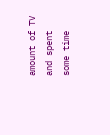amount of TV and spent some time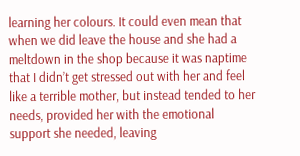learning her colours. It could even mean that when we did leave the house and she had a meltdown in the shop because it was naptime that I didn’t get stressed out with her and feel like a terrible mother, but instead tended to her needs, provided her with the emotional support she needed, leaving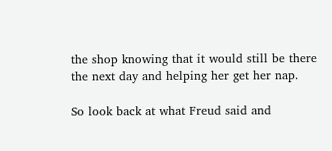the shop knowing that it would still be there the next day and helping her get her nap.

So look back at what Freud said and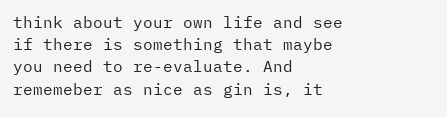think about your own life and see if there is something that maybe you need to re-evaluate. And rememeber as nice as gin is, it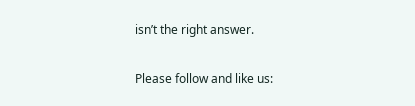isn’t the right answer.

Please follow and like us: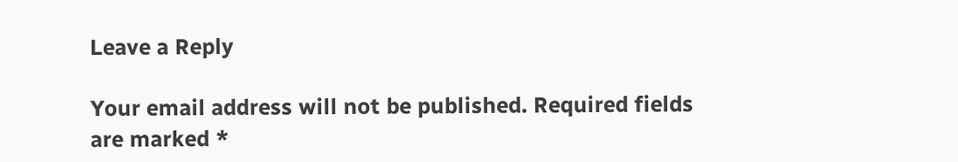Leave a Reply

Your email address will not be published. Required fields are marked *